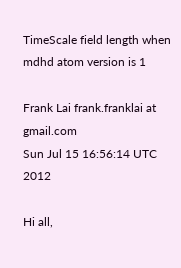TimeScale field length when mdhd atom version is 1

Frank Lai frank.franklai at gmail.com
Sun Jul 15 16:56:14 UTC 2012

Hi all,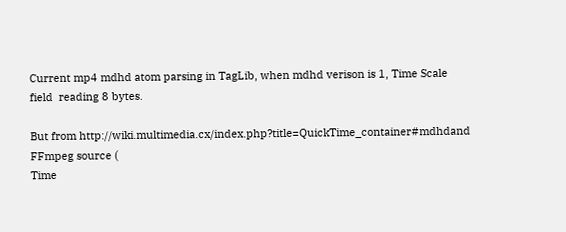Current mp4 mdhd atom parsing in TagLib, when mdhd verison is 1, Time Scale
field  reading 8 bytes.

But from http://wiki.multimedia.cx/index.php?title=QuickTime_container#mdhdand
FFmpeg source (
Time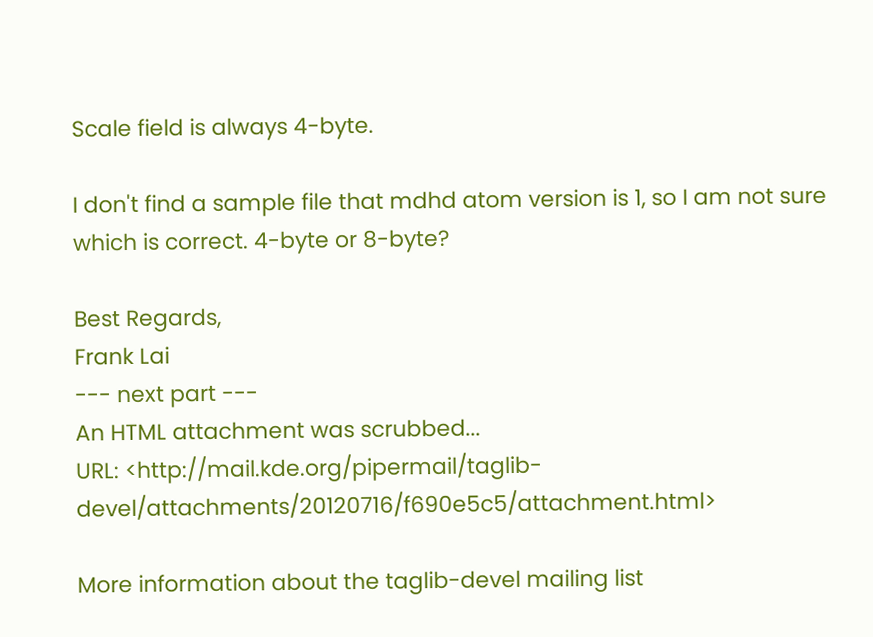Scale field is always 4-byte.

I don't find a sample file that mdhd atom version is 1, so I am not sure
which is correct. 4-byte or 8-byte?

Best Regards,
Frank Lai
--- next part ---
An HTML attachment was scrubbed...
URL: <http://mail.kde.org/pipermail/taglib-devel/attachments/20120716/f690e5c5/attachment.html>

More information about the taglib-devel mailing list